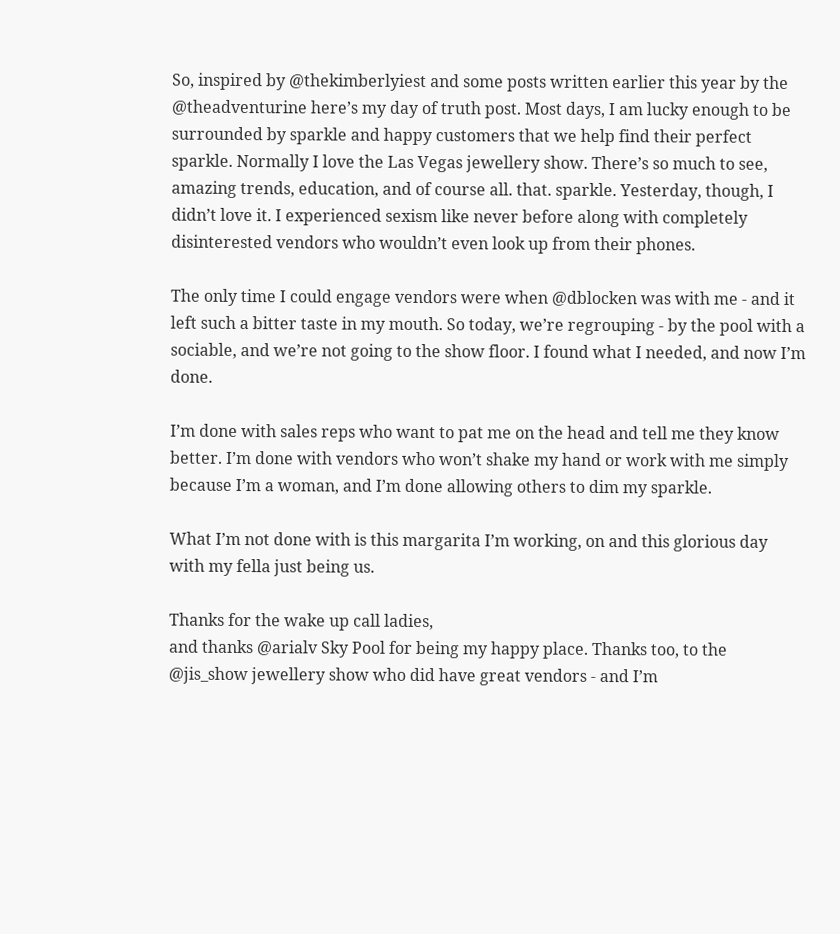So, inspired by @thekimberlyiest and some posts written earlier this year by the @theadventurine here’s my day of truth post. Most days, I am lucky enough to be surrounded by sparkle and happy customers that we help find their perfect sparkle. Normally I love the Las Vegas jewellery show. There’s so much to see, amazing trends, education, and of course all. that. sparkle. Yesterday, though, I didn’t love it. I experienced sexism like never before along with completely disinterested vendors who wouldn’t even look up from their phones.

The only time I could engage vendors were when @dblocken was with me - and it left such a bitter taste in my mouth. So today, we’re regrouping - by the pool with a sociable, and we’re not going to the show floor. I found what I needed, and now I’m done.

I’m done with sales reps who want to pat me on the head and tell me they know better. I’m done with vendors who won’t shake my hand or work with me simply because I’m a woman, and I’m done allowing others to dim my sparkle.

What I’m not done with is this margarita I’m working, on and this glorious day with my fella just being us.

Thanks for the wake up call ladies,
and thanks @arialv Sky Pool for being my happy place. Thanks too, to the @jis_show jewellery show who did have great vendors - and I’m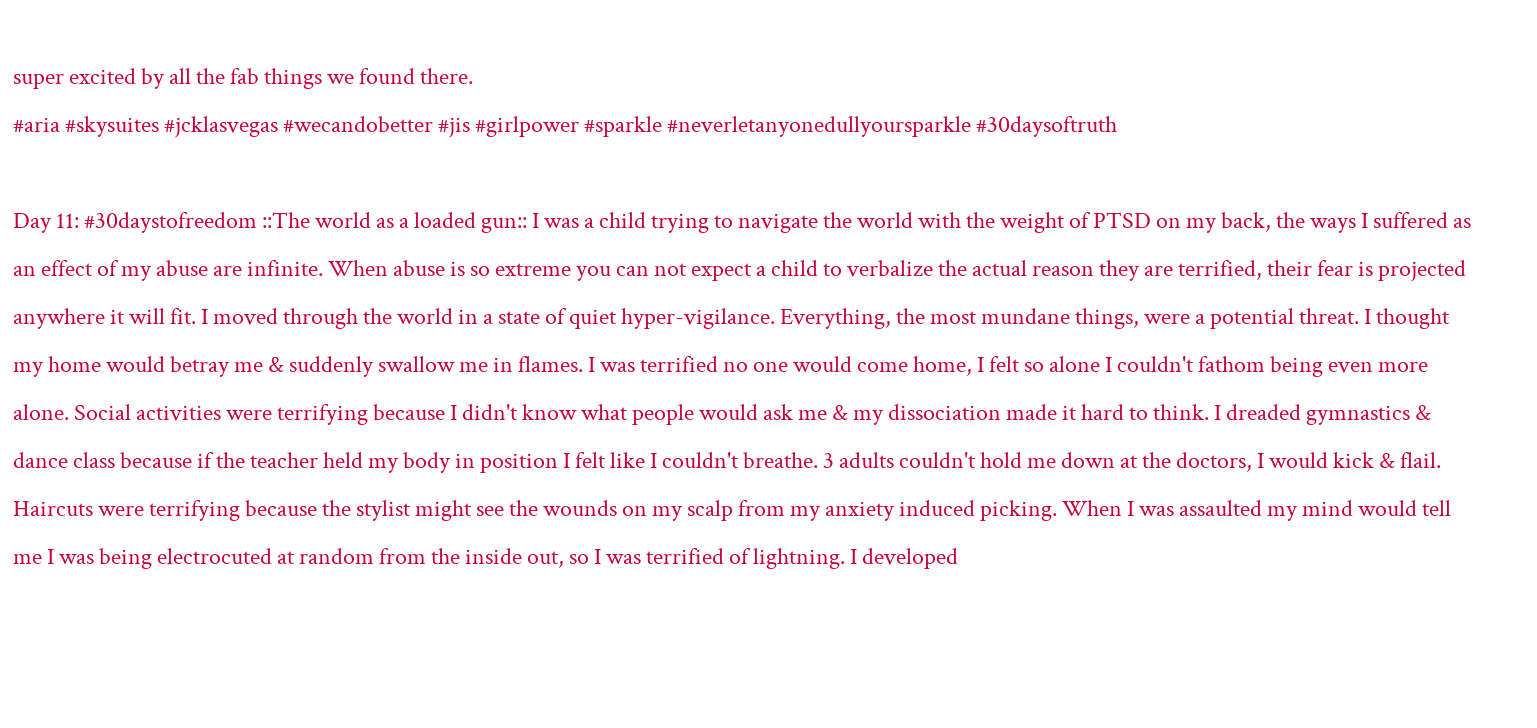super excited by all the fab things we found there.
#aria #skysuites #jcklasvegas #wecandobetter #jis #girlpower #sparkle #neverletanyonedullyoursparkle #30daysoftruth

Day 11: #30daystofreedom ::The world as a loaded gun:: I was a child trying to navigate the world with the weight of PTSD on my back, the ways I suffered as an effect of my abuse are infinite. When abuse is so extreme you can not expect a child to verbalize the actual reason they are terrified, their fear is projected anywhere it will fit. I moved through the world in a state of quiet hyper-vigilance. Everything, the most mundane things, were a potential threat. I thought my home would betray me & suddenly swallow me in flames. I was terrified no one would come home, I felt so alone I couldn't fathom being even more alone. Social activities were terrifying because I didn't know what people would ask me & my dissociation made it hard to think. I dreaded gymnastics & dance class because if the teacher held my body in position I felt like I couldn't breathe. 3 adults couldn't hold me down at the doctors, I would kick & flail. Haircuts were terrifying because the stylist might see the wounds on my scalp from my anxiety induced picking. When I was assaulted my mind would tell me I was being electrocuted at random from the inside out, so I was terrified of lightning. I developed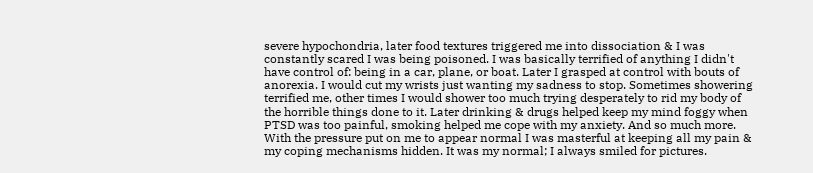severe hypochondria, later food textures triggered me into dissociation & I was constantly scared I was being poisoned. I was basically terrified of anything I didn't have control of: being in a car, plane, or boat. Later I grasped at control with bouts of anorexia. I would cut my wrists just wanting my sadness to stop. Sometimes showering terrified me, other times I would shower too much trying desperately to rid my body of the horrible things done to it. Later drinking & drugs helped keep my mind foggy when PTSD was too painful, smoking helped me cope with my anxiety. And so much more. With the pressure put on me to appear normal I was masterful at keeping all my pain & my coping mechanisms hidden. It was my normal; I always smiled for pictures.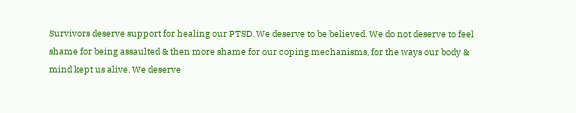Survivors deserve support for healing our PTSD. We deserve to be believed. We do not deserve to feel shame for being assaulted & then more shame for our coping mechanisms, for the ways our body & mind kept us alive. We deserve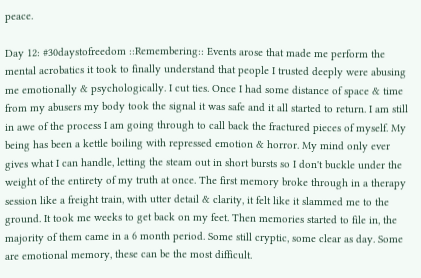peace.

Day 12: #30daystofreedom ::Remembering:: Events arose that made me perform the mental acrobatics it took to finally understand that people I trusted deeply were abusing me emotionally & psychologically. I cut ties. Once I had some distance of space & time from my abusers my body took the signal it was safe and it all started to return. I am still in awe of the process I am going through to call back the fractured pieces of myself. My being has been a kettle boiling with repressed emotion & horror. My mind only ever gives what I can handle, letting the steam out in short bursts so I don't buckle under the weight of the entirety of my truth at once. The first memory broke through in a therapy session like a freight train, with utter detail & clarity, it felt like it slammed me to the ground. It took me weeks to get back on my feet. Then memories started to file in, the majority of them came in a 6 month period. Some still cryptic, some clear as day. Some are emotional memory, these can be the most difficult.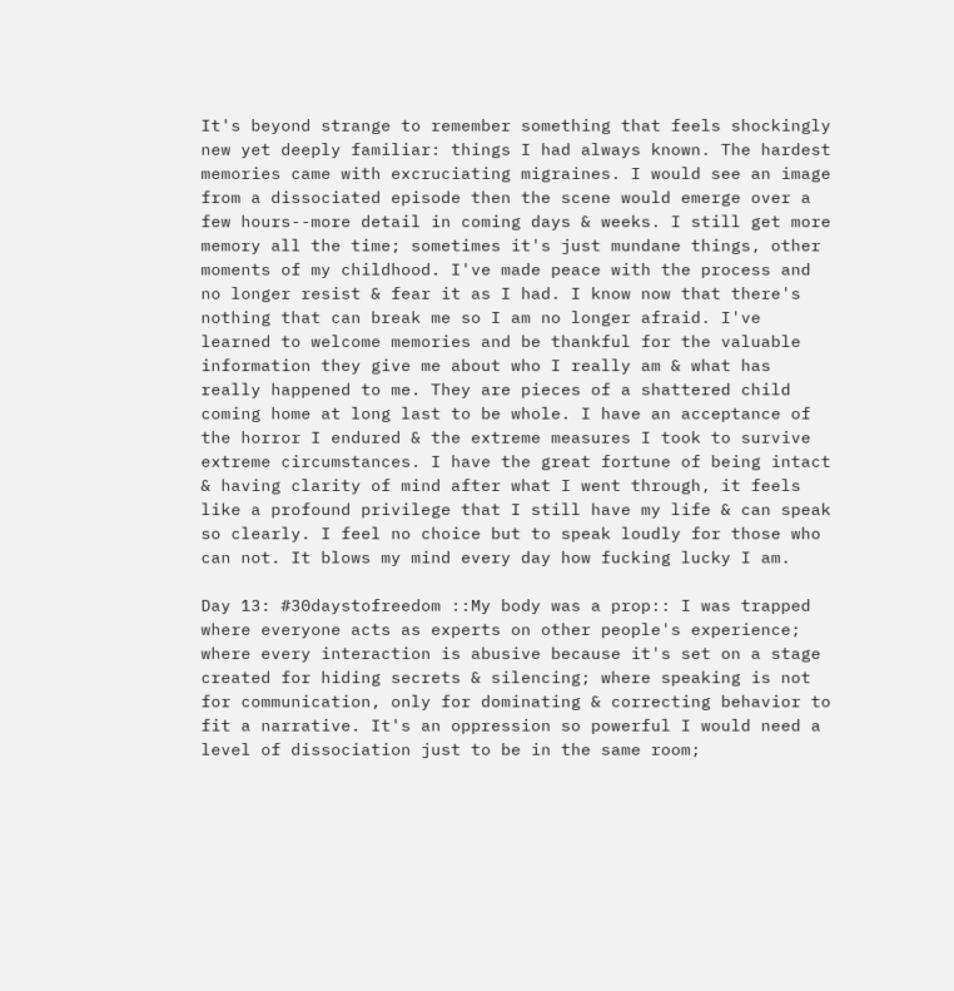It's beyond strange to remember something that feels shockingly new yet deeply familiar: things I had always known. The hardest memories came with excruciating migraines. I would see an image from a dissociated episode then the scene would emerge over a few hours--more detail in coming days & weeks. I still get more memory all the time; sometimes it's just mundane things, other moments of my childhood. I've made peace with the process and no longer resist & fear it as I had. I know now that there's nothing that can break me so I am no longer afraid. I've learned to welcome memories and be thankful for the valuable information they give me about who I really am & what has really happened to me. They are pieces of a shattered child coming home at long last to be whole. I have an acceptance of the horror I endured & the extreme measures I took to survive extreme circumstances. I have the great fortune of being intact & having clarity of mind after what I went through, it feels like a profound privilege that I still have my life & can speak so clearly. I feel no choice but to speak loudly for those who can not. It blows my mind every day how fucking lucky I am.

Day 13: #30daystofreedom ::My body was a prop:: I was trapped where everyone acts as experts on other people's experience; where every interaction is abusive because it's set on a stage created for hiding secrets & silencing; where speaking is not for communication, only for dominating & correcting behavior to fit a narrative. It's an oppression so powerful I would need a level of dissociation just to be in the same room;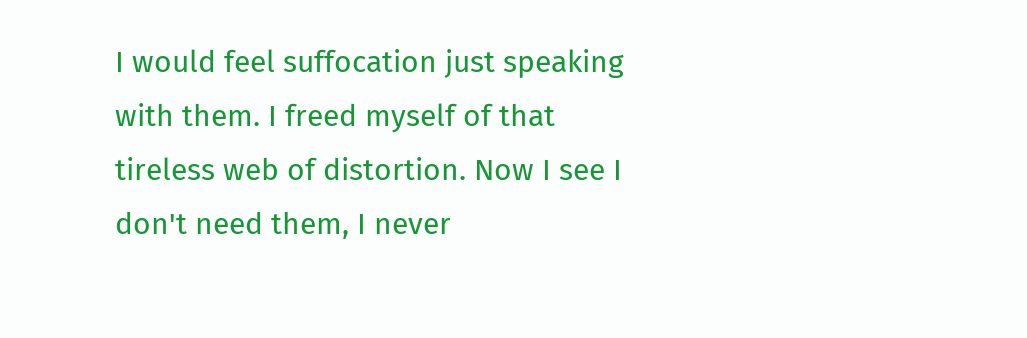I would feel suffocation just speaking with them. I freed myself of that tireless web of distortion. Now I see I don't need them, I never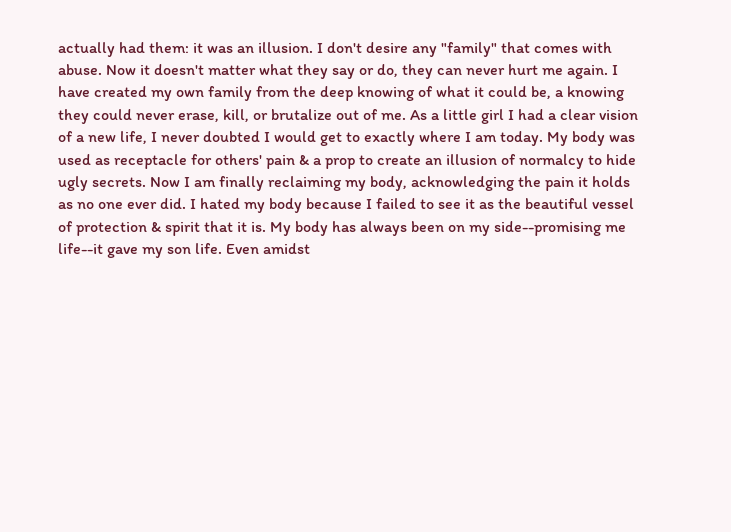actually had them: it was an illusion. I don't desire any "family" that comes with abuse. Now it doesn't matter what they say or do, they can never hurt me again. I have created my own family from the deep knowing of what it could be, a knowing they could never erase, kill, or brutalize out of me. As a little girl I had a clear vision of a new life, I never doubted I would get to exactly where I am today. My body was used as receptacle for others' pain & a prop to create an illusion of normalcy to hide ugly secrets. Now I am finally reclaiming my body, acknowledging the pain it holds as no one ever did. I hated my body because I failed to see it as the beautiful vessel of protection & spirit that it is. My body has always been on my side--promising me life--it gave my son life. Even amidst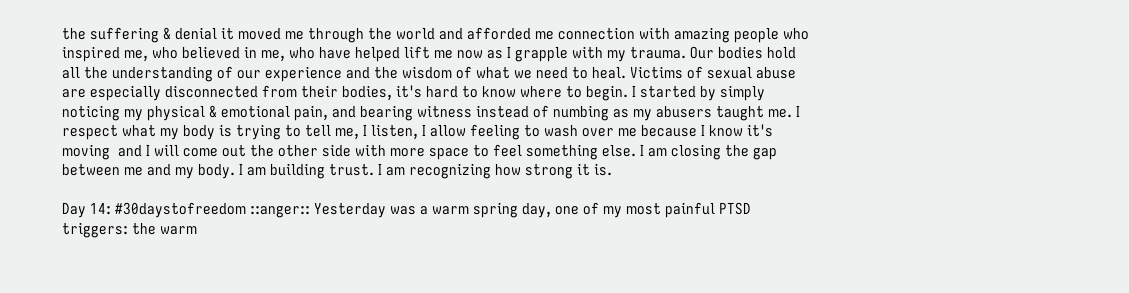the suffering & denial it moved me through the world and afforded me connection with amazing people who inspired me, who believed in me, who have helped lift me now as I grapple with my trauma. Our bodies hold all the understanding of our experience and the wisdom of what we need to heal. Victims of sexual abuse are especially disconnected from their bodies, it's hard to know where to begin. I started by simply noticing my physical & emotional pain, and bearing witness instead of numbing as my abusers taught me. I respect what my body is trying to tell me, I listen, I allow feeling to wash over me because I know it's moving  and I will come out the other side with more space to feel something else. I am closing the gap between me and my body. I am building trust. I am recognizing how strong it is.

Day 14: #30daystofreedom ::anger:: Yesterday was a warm spring day, one of my most painful PTSD triggers: the warm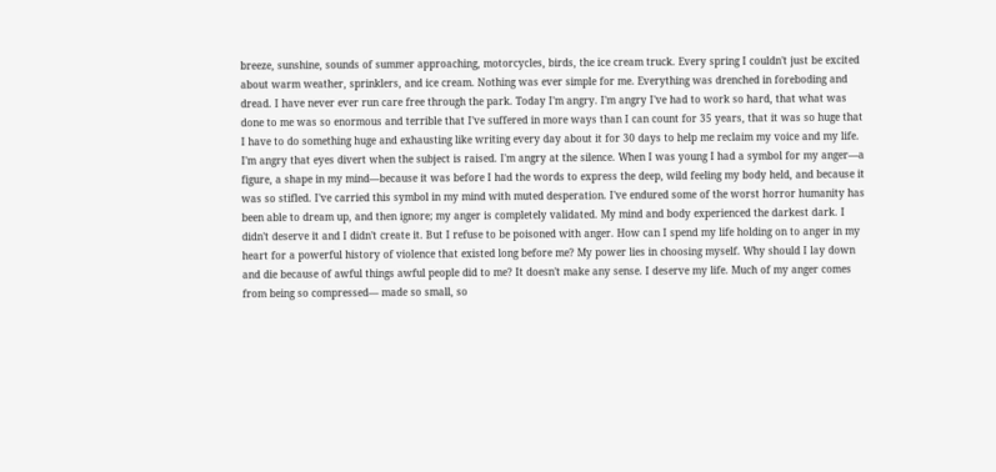breeze, sunshine, sounds of summer approaching, motorcycles, birds, the ice cream truck. Every spring I couldn't just be excited about warm weather, sprinklers, and ice cream. Nothing was ever simple for me. Everything was drenched in foreboding and dread. I have never ever run care free through the park. Today I'm angry. I'm angry I've had to work so hard, that what was done to me was so enormous and terrible that I've suffered in more ways than I can count for 35 years, that it was so huge that I have to do something huge and exhausting like writing every day about it for 30 days to help me reclaim my voice and my life. I'm angry that eyes divert when the subject is raised. I'm angry at the silence. When I was young I had a symbol for my anger—a figure, a shape in my mind—because it was before I had the words to express the deep, wild feeling my body held, and because it was so stifled. I've carried this symbol in my mind with muted desperation. I've endured some of the worst horror humanity has been able to dream up, and then ignore; my anger is completely validated. My mind and body experienced the darkest dark. I didn't deserve it and I didn't create it. But I refuse to be poisoned with anger. How can I spend my life holding on to anger in my heart for a powerful history of violence that existed long before me? My power lies in choosing myself. Why should I lay down and die because of awful things awful people did to me? It doesn't make any sense. I deserve my life. Much of my anger comes from being so compressed— made so small, so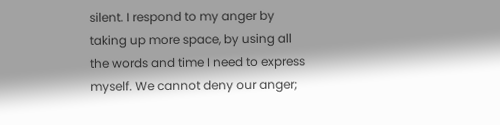silent. I respond to my anger by taking up more space, by using all the words and time I need to express myself. We cannot deny our anger;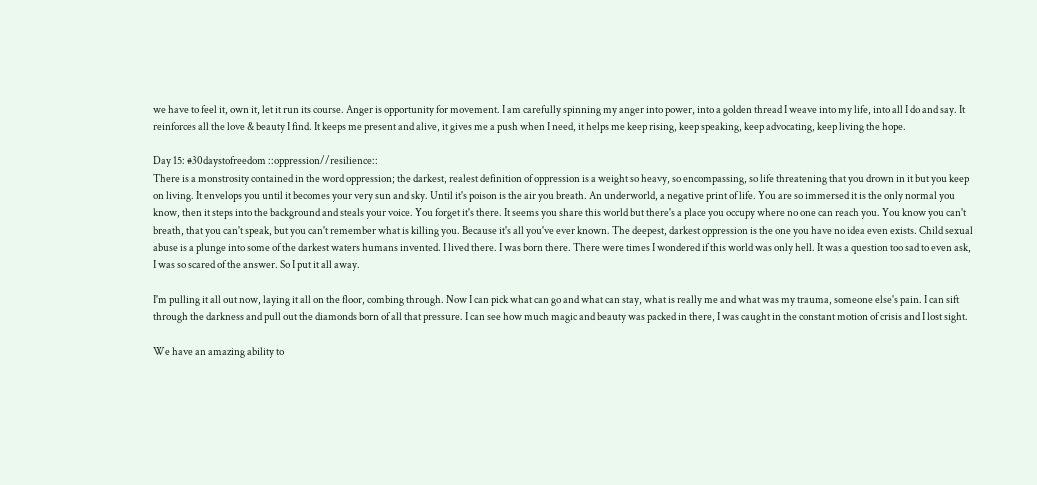we have to feel it, own it, let it run its course. Anger is opportunity for movement. I am carefully spinning my anger into power, into a golden thread I weave into my life, into all I do and say. It reinforces all the love & beauty I find. It keeps me present and alive, it gives me a push when I need, it helps me keep rising, keep speaking, keep advocating, keep living the hope.

Day 15: #30daystofreedom ::oppression//resilience::
There is a monstrosity contained in the word oppression; the darkest, realest definition of oppression is a weight so heavy, so encompassing, so life threatening that you drown in it but you keep on living. It envelops you until it becomes your very sun and sky. Until it's poison is the air you breath. An underworld, a negative print of life. You are so immersed it is the only normal you know, then it steps into the background and steals your voice. You forget it's there. It seems you share this world but there's a place you occupy where no one can reach you. You know you can't breath, that you can't speak, but you can't remember what is killing you. Because it's all you've ever known. The deepest, darkest oppression is the one you have no idea even exists. Child sexual abuse is a plunge into some of the darkest waters humans invented. I lived there. I was born there. There were times I wondered if this world was only hell. It was a question too sad to even ask, I was so scared of the answer. So I put it all away.

I'm pulling it all out now, laying it all on the floor, combing through. Now I can pick what can go and what can stay, what is really me and what was my trauma, someone else's pain. I can sift through the darkness and pull out the diamonds born of all that pressure. I can see how much magic and beauty was packed in there, I was caught in the constant motion of crisis and I lost sight.

We have an amazing ability to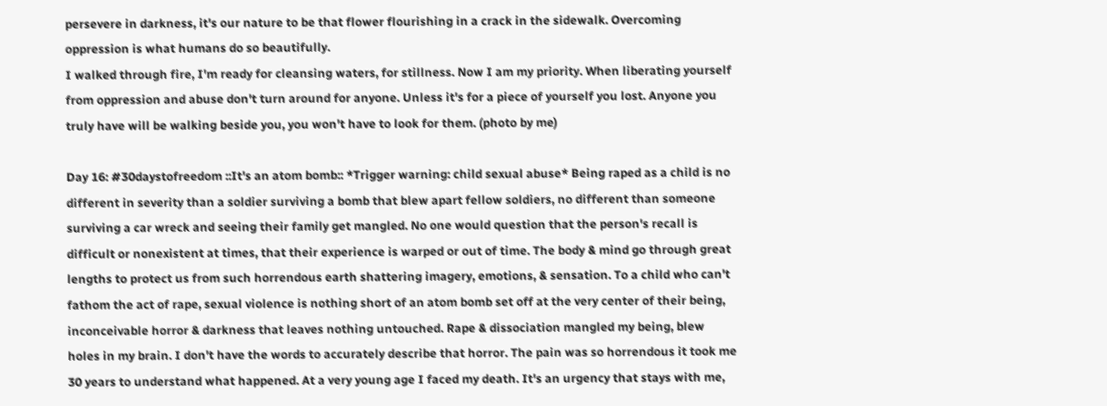persevere in darkness, it's our nature to be that flower flourishing in a crack in the sidewalk. Overcoming oppression is what humans do so beautifully.
I walked through fire, I'm ready for cleansing waters, for stillness. Now I am my priority. When liberating yourself from oppression and abuse don't turn around for anyone. Unless it's for a piece of yourself you lost. Anyone you truly have will be walking beside you, you won't have to look for them. (photo by me)

Day 16: #30daystofreedom ::It's an atom bomb:: *Trigger warning: child sexual abuse* Being raped as a child is no different in severity than a soldier surviving a bomb that blew apart fellow soldiers, no different than someone surviving a car wreck and seeing their family get mangled. No one would question that the person's recall is difficult or nonexistent at times, that their experience is warped or out of time. The body & mind go through great lengths to protect us from such horrendous earth shattering imagery, emotions, & sensation. To a child who can't fathom the act of rape, sexual violence is nothing short of an atom bomb set off at the very center of their being, inconceivable horror & darkness that leaves nothing untouched. Rape & dissociation mangled my being, blew holes in my brain. I don't have the words to accurately describe that horror. The pain was so horrendous it took me 30 years to understand what happened. At a very young age I faced my death. It's an urgency that stays with me,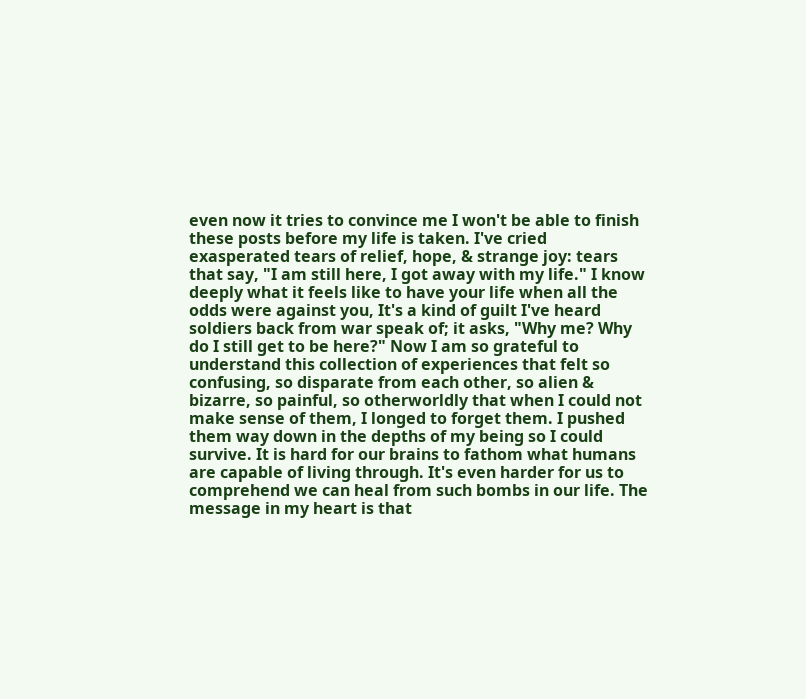even now it tries to convince me I won't be able to finish these posts before my life is taken. I've cried exasperated tears of relief, hope, & strange joy: tears that say, "I am still here, I got away with my life." I know deeply what it feels like to have your life when all the odds were against you, It's a kind of guilt I've heard soldiers back from war speak of; it asks, "Why me? Why do I still get to be here?" Now I am so grateful to understand this collection of experiences that felt so confusing, so disparate from each other, so alien & bizarre, so painful, so otherworldly that when I could not make sense of them, I longed to forget them. I pushed them way down in the depths of my being so I could survive. It is hard for our brains to fathom what humans are capable of living through. It's even harder for us to comprehend we can heal from such bombs in our life. The message in my heart is that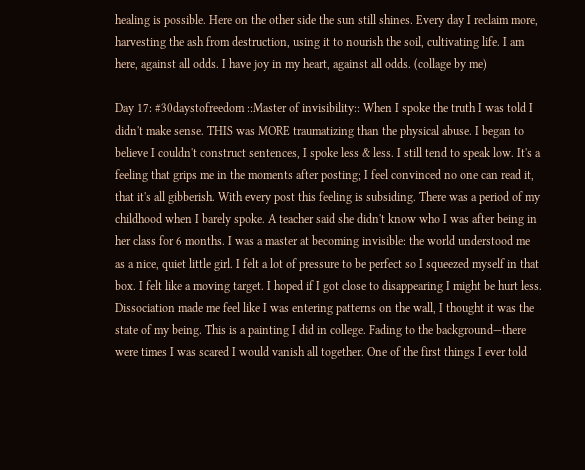healing is possible. Here on the other side the sun still shines. Every day I reclaim more, harvesting the ash from destruction, using it to nourish the soil, cultivating life. I am here, against all odds. I have joy in my heart, against all odds. (collage by me)

Day 17: #30daystofreedom ::Master of invisibility:: When I spoke the truth I was told I didn't make sense. THIS was MORE traumatizing than the physical abuse. I began to believe I couldn't construct sentences, I spoke less & less. I still tend to speak low. It's a feeling that grips me in the moments after posting; I feel convinced no one can read it, that it's all gibberish. With every post this feeling is subsiding. There was a period of my childhood when I barely spoke. A teacher said she didn't know who I was after being in her class for 6 months. I was a master at becoming invisible: the world understood me as a nice, quiet little girl. I felt a lot of pressure to be perfect so I squeezed myself in that box. I felt like a moving target. I hoped if I got close to disappearing I might be hurt less. Dissociation made me feel like I was entering patterns on the wall, I thought it was the state of my being. This is a painting I did in college. Fading to the background—there were times I was scared I would vanish all together. One of the first things I ever told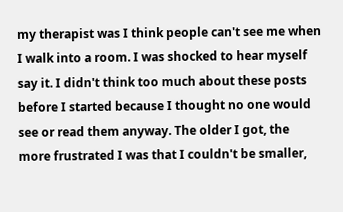my therapist was I think people can't see me when I walk into a room. I was shocked to hear myself say it. I didn't think too much about these posts before I started because I thought no one would see or read them anyway. The older I got, the more frustrated I was that I couldn't be smaller,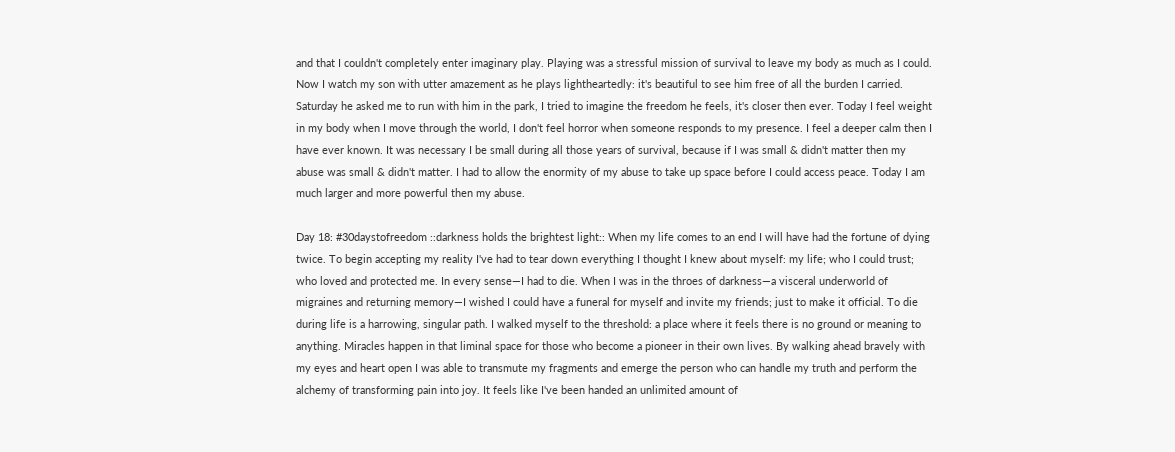and that I couldn't completely enter imaginary play. Playing was a stressful mission of survival to leave my body as much as I could. Now I watch my son with utter amazement as he plays lightheartedly: it's beautiful to see him free of all the burden I carried. Saturday he asked me to run with him in the park, I tried to imagine the freedom he feels, it's closer then ever. Today I feel weight in my body when I move through the world, I don't feel horror when someone responds to my presence. I feel a deeper calm then I have ever known. It was necessary I be small during all those years of survival, because if I was small & didn't matter then my abuse was small & didn't matter. I had to allow the enormity of my abuse to take up space before I could access peace. Today I am much larger and more powerful then my abuse.

Day 18: #30daystofreedom ::darkness holds the brightest light:: When my life comes to an end I will have had the fortune of dying twice. To begin accepting my reality I've had to tear down everything I thought I knew about myself: my life; who I could trust; who loved and protected me. In every sense—I had to die. When I was in the throes of darkness—a visceral underworld of migraines and returning memory—I wished I could have a funeral for myself and invite my friends; just to make it official. To die during life is a harrowing, singular path. I walked myself to the threshold: a place where it feels there is no ground or meaning to anything. Miracles happen in that liminal space for those who become a pioneer in their own lives. By walking ahead bravely with my eyes and heart open I was able to transmute my fragments and emerge the person who can handle my truth and perform the alchemy of transforming pain into joy. It feels like I've been handed an unlimited amount of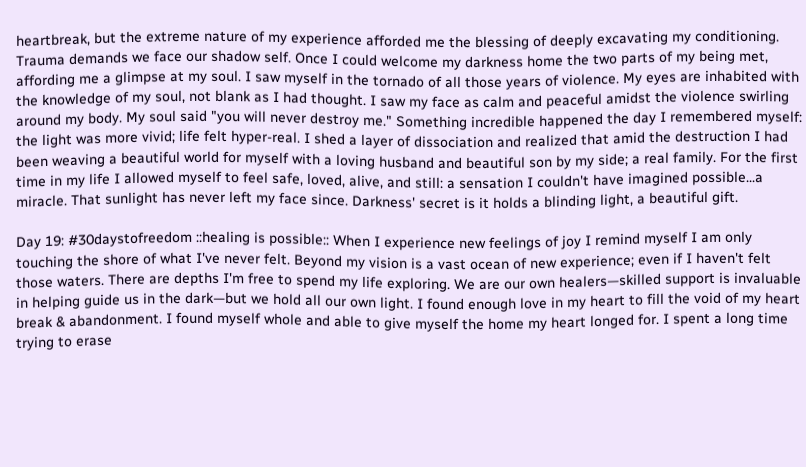heartbreak, but the extreme nature of my experience afforded me the blessing of deeply excavating my conditioning. Trauma demands we face our shadow self. Once I could welcome my darkness home the two parts of my being met, affording me a glimpse at my soul. I saw myself in the tornado of all those years of violence. My eyes are inhabited with the knowledge of my soul, not blank as I had thought. I saw my face as calm and peaceful amidst the violence swirling around my body. My soul said "you will never destroy me." Something incredible happened the day I remembered myself: the light was more vivid; life felt hyper-real. I shed a layer of dissociation and realized that amid the destruction I had been weaving a beautiful world for myself with a loving husband and beautiful son by my side; a real family. For the first time in my life I allowed myself to feel safe, loved, alive, and still: a sensation I couldn't have imagined possible...a miracle. That sunlight has never left my face since. Darkness' secret is it holds a blinding light, a beautiful gift.

Day 19: #30daystofreedom ::healing is possible:: When I experience new feelings of joy I remind myself I am only touching the shore of what I've never felt. Beyond my vision is a vast ocean of new experience; even if I haven't felt those waters. There are depths I'm free to spend my life exploring. We are our own healers—skilled support is invaluable in helping guide us in the dark—but we hold all our own light. I found enough love in my heart to fill the void of my heart break & abandonment. I found myself whole and able to give myself the home my heart longed for. I spent a long time trying to erase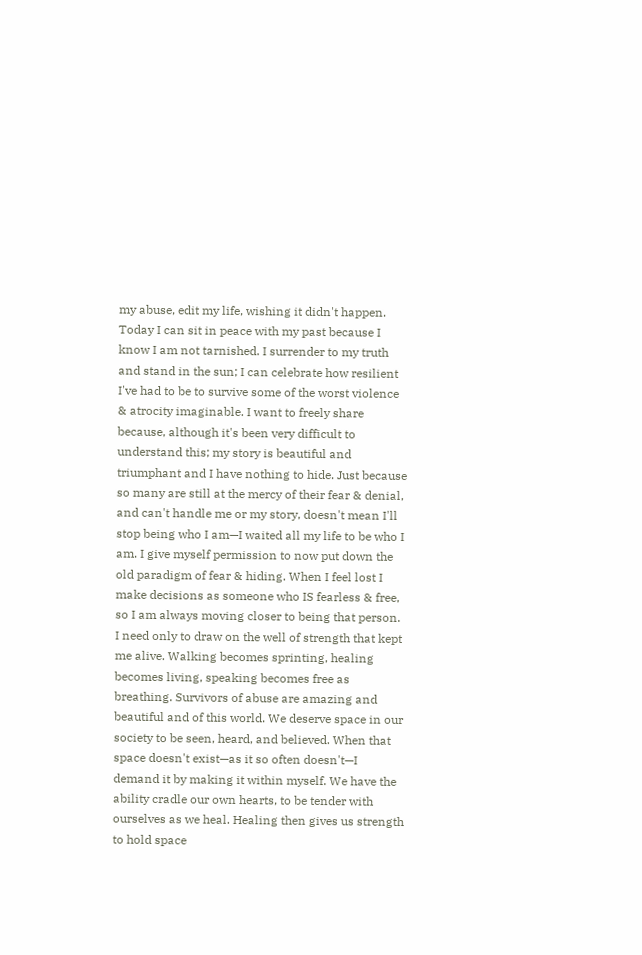my abuse, edit my life, wishing it didn't happen. Today I can sit in peace with my past because I know I am not tarnished. I surrender to my truth and stand in the sun; I can celebrate how resilient I've had to be to survive some of the worst violence & atrocity imaginable. I want to freely share because, although it's been very difficult to understand this; my story is beautiful and triumphant and I have nothing to hide. Just because so many are still at the mercy of their fear & denial, and can't handle me or my story, doesn't mean I'll stop being who I am—I waited all my life to be who I am. I give myself permission to now put down the old paradigm of fear & hiding. When I feel lost I make decisions as someone who IS fearless & free, so I am always moving closer to being that person. I need only to draw on the well of strength that kept me alive. Walking becomes sprinting, healing becomes living, speaking becomes free as breathing. Survivors of abuse are amazing and beautiful and of this world. We deserve space in our society to be seen, heard, and believed. When that space doesn't exist—as it so often doesn't—I demand it by making it within myself. We have the ability cradle our own hearts, to be tender with ourselves as we heal. Healing then gives us strength to hold space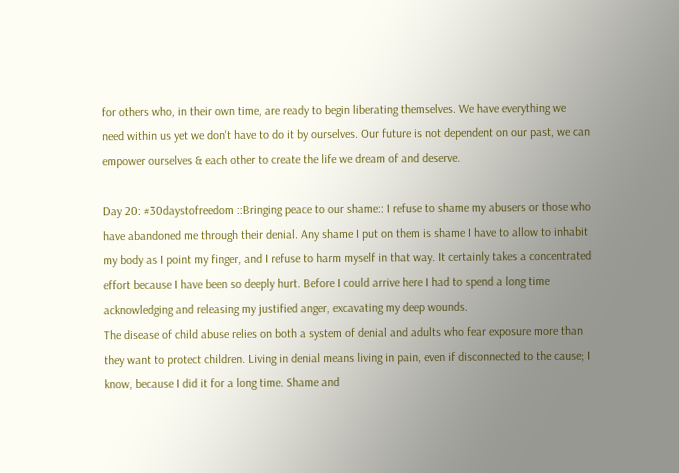for others who, in their own time, are ready to begin liberating themselves. We have everything we need within us yet we don't have to do it by ourselves. Our future is not dependent on our past, we can empower ourselves & each other to create the life we dream of and deserve.

Day 20: #30daystofreedom ::Bringing peace to our shame:: I refuse to shame my abusers or those who have abandoned me through their denial. Any shame I put on them is shame I have to allow to inhabit my body as I point my finger, and I refuse to harm myself in that way. It certainly takes a concentrated effort because I have been so deeply hurt. Before I could arrive here I had to spend a long time acknowledging and releasing my justified anger, excavating my deep wounds.
The disease of child abuse relies on both a system of denial and adults who fear exposure more than they want to protect children. Living in denial means living in pain, even if disconnected to the cause; I know, because I did it for a long time. Shame and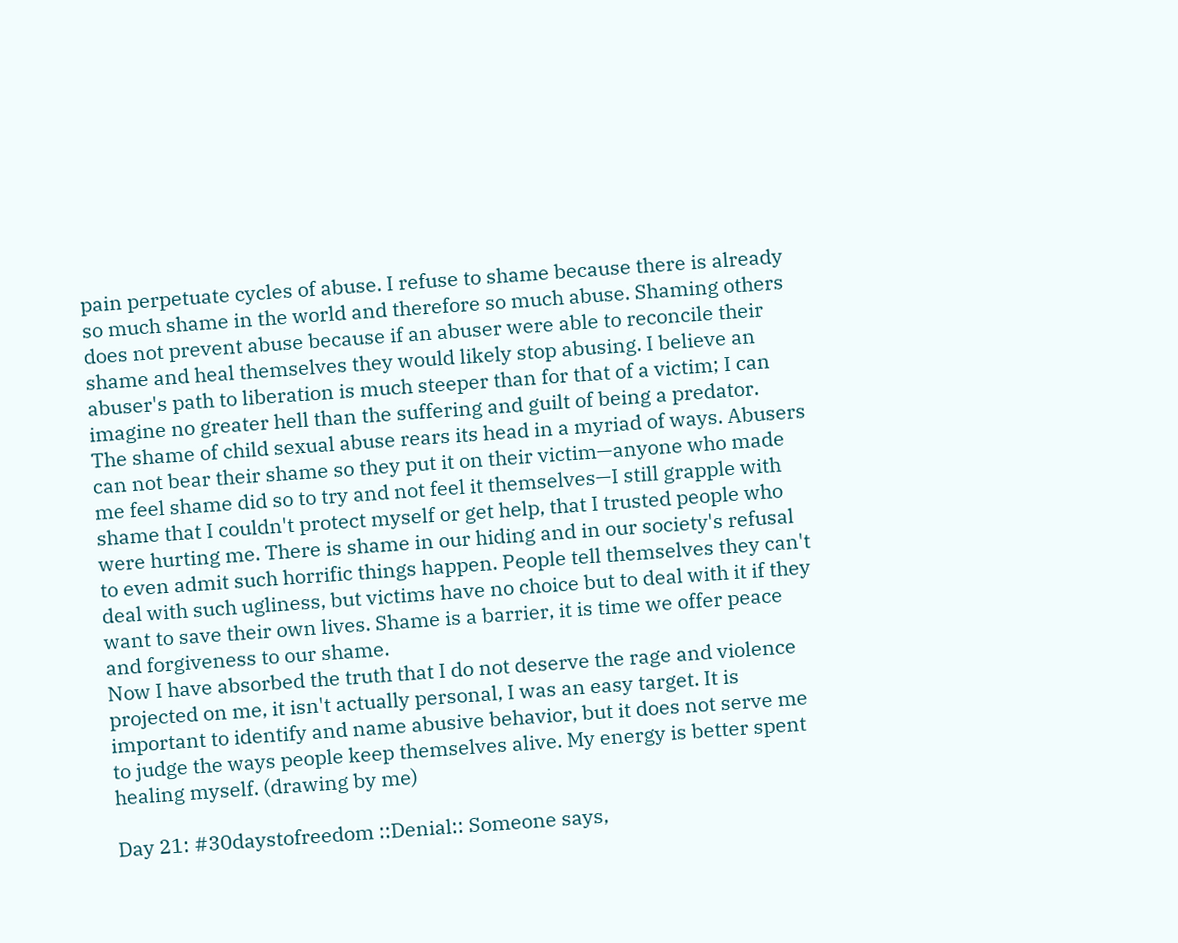pain perpetuate cycles of abuse. I refuse to shame because there is already so much shame in the world and therefore so much abuse. Shaming others does not prevent abuse because if an abuser were able to reconcile their shame and heal themselves they would likely stop abusing. I believe an abuser's path to liberation is much steeper than for that of a victim; I can imagine no greater hell than the suffering and guilt of being a predator.
The shame of child sexual abuse rears its head in a myriad of ways. Abusers can not bear their shame so they put it on their victim—anyone who made me feel shame did so to try and not feel it themselves—I still grapple with shame that I couldn't protect myself or get help, that I trusted people who were hurting me. There is shame in our hiding and in our society's refusal to even admit such horrific things happen. People tell themselves they can't deal with such ugliness, but victims have no choice but to deal with it if they want to save their own lives. Shame is a barrier, it is time we offer peace and forgiveness to our shame.
Now I have absorbed the truth that I do not deserve the rage and violence projected on me, it isn't actually personal, I was an easy target. It is important to identify and name abusive behavior, but it does not serve me to judge the ways people keep themselves alive. My energy is better spent healing myself. (drawing by me)

Day 21: #30daystofreedom ::Denial:: Someone says,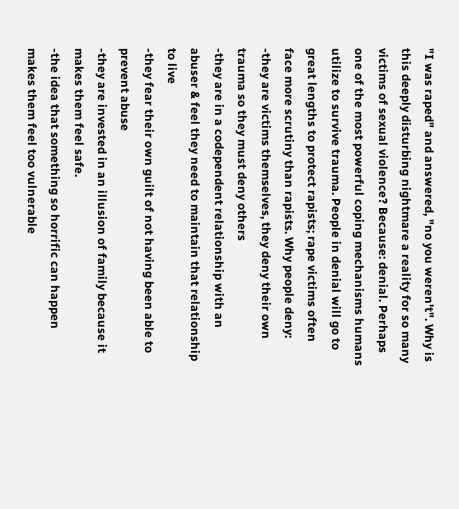"I was raped" and answered, "no you weren't". Why is this deeply disturbing nightmare a reality for so many victims of sexual violence? Because: denial. Perhaps one of the most powerful coping mechanisms humans utilize to survive trauma. People in denial will go to great lengths to protect rapists; rape victims often face more scrutiny than rapists. Why people deny:
-they are victims themselves, they deny their own trauma so they must deny others
-they are in a codependent relationship with an abuser & feel they need to maintain that relationship to live
-they fear their own guilt of not having been able to prevent abuse
-they are invested in an illusion of family because it makes them feel safe.
-the idea that something so horrific can happen makes them feel too vulnerable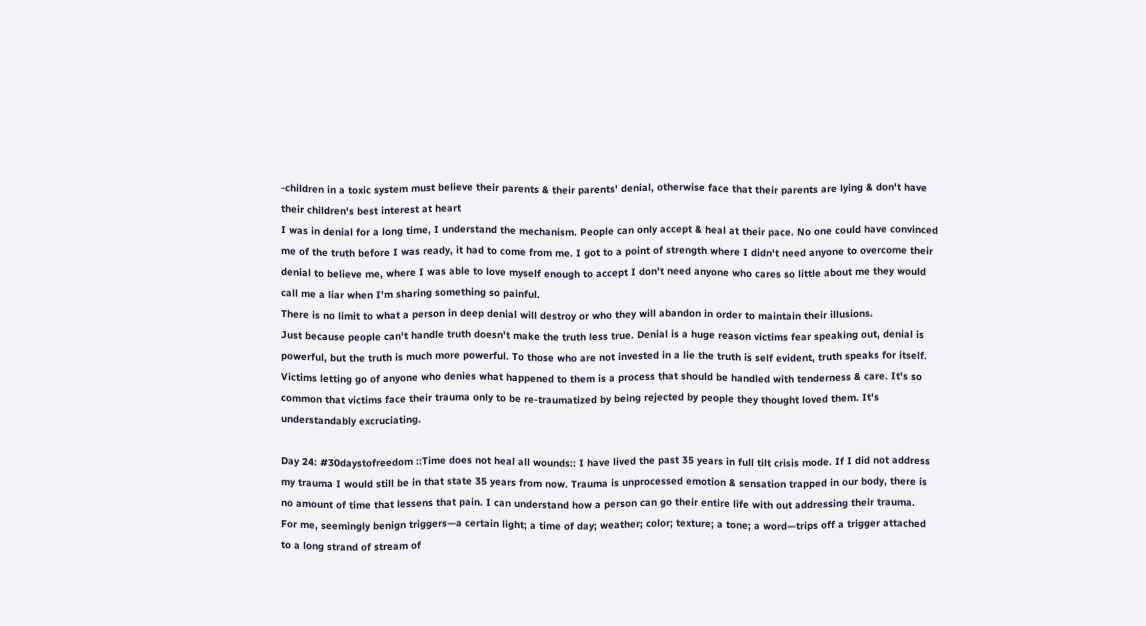-children in a toxic system must believe their parents & their parents' denial, otherwise face that their parents are lying & don't have their children's best interest at heart
I was in denial for a long time, I understand the mechanism. People can only accept & heal at their pace. No one could have convinced me of the truth before I was ready, it had to come from me. I got to a point of strength where I didn't need anyone to overcome their denial to believe me, where I was able to love myself enough to accept I don't need anyone who cares so little about me they would call me a liar when I'm sharing something so painful.
There is no limit to what a person in deep denial will destroy or who they will abandon in order to maintain their illusions.
Just because people can't handle truth doesn't make the truth less true. Denial is a huge reason victims fear speaking out, denial is powerful, but the truth is much more powerful. To those who are not invested in a lie the truth is self evident, truth speaks for itself. Victims letting go of anyone who denies what happened to them is a process that should be handled with tenderness & care. It's so common that victims face their trauma only to be re-traumatized by being rejected by people they thought loved them. It's understandably excruciating.

Day 24: #30daystofreedom ::Time does not heal all wounds:: I have lived the past 35 years in full tilt crisis mode. If I did not address my trauma I would still be in that state 35 years from now. Trauma is unprocessed emotion & sensation trapped in our body, there is no amount of time that lessens that pain. I can understand how a person can go their entire life with out addressing their trauma.
For me, seemingly benign triggers—a certain light; a time of day; weather; color; texture; a tone; a word—trips off a trigger attached to a long strand of stream of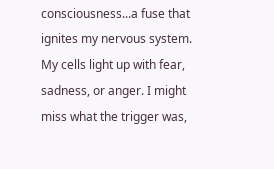consciousness...a fuse that ignites my nervous system. My cells light up with fear, sadness, or anger. I might miss what the trigger was,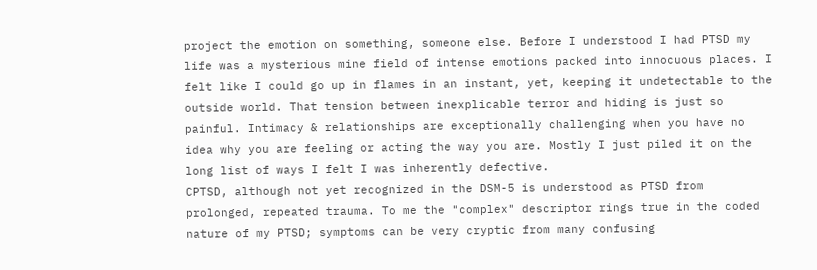project the emotion on something, someone else. Before I understood I had PTSD my life was a mysterious mine field of intense emotions packed into innocuous places. I felt like I could go up in flames in an instant, yet, keeping it undetectable to the outside world. That tension between inexplicable terror and hiding is just so painful. Intimacy & relationships are exceptionally challenging when you have no idea why you are feeling or acting the way you are. Mostly I just piled it on the long list of ways I felt I was inherently defective.
CPTSD, although not yet recognized in the DSM-5 is understood as PTSD from prolonged, repeated trauma. To me the "complex" descriptor rings true in the coded nature of my PTSD; symptoms can be very cryptic from many confusing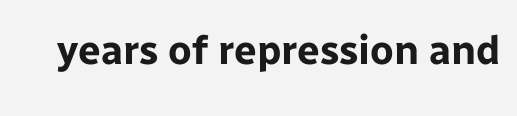years of repression and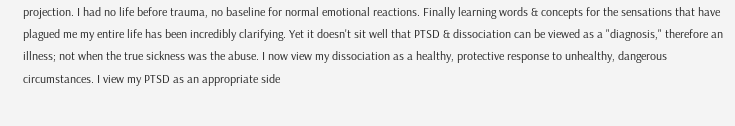projection. I had no life before trauma, no baseline for normal emotional reactions. Finally learning words & concepts for the sensations that have plagued me my entire life has been incredibly clarifying. Yet it doesn't sit well that PTSD & dissociation can be viewed as a "diagnosis," therefore an illness; not when the true sickness was the abuse. I now view my dissociation as a healthy, protective response to unhealthy, dangerous circumstances. I view my PTSD as an appropriate side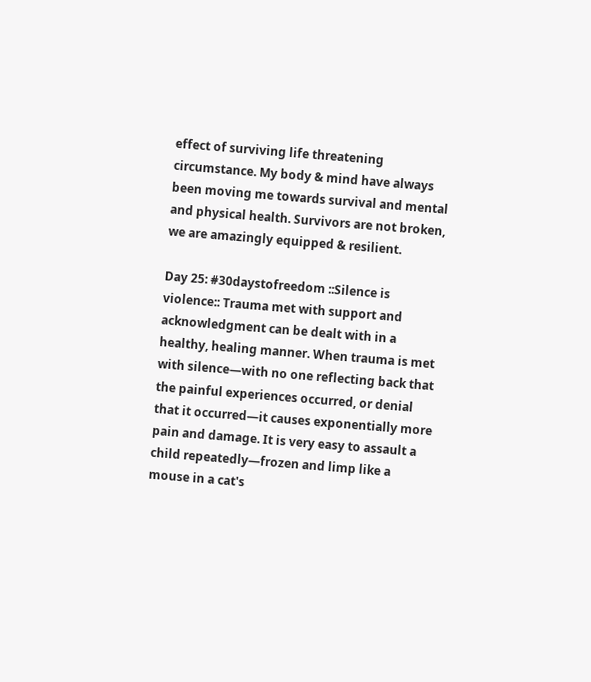effect of surviving life threatening circumstance. My body & mind have always been moving me towards survival and mental and physical health. Survivors are not broken, we are amazingly equipped & resilient.

Day 25: #30daystofreedom ::Silence is violence:: Trauma met with support and acknowledgment can be dealt with in a healthy, healing manner. When trauma is met with silence—with no one reflecting back that the painful experiences occurred, or denial that it occurred—it causes exponentially more pain and damage. It is very easy to assault a child repeatedly—frozen and limp like a mouse in a cat's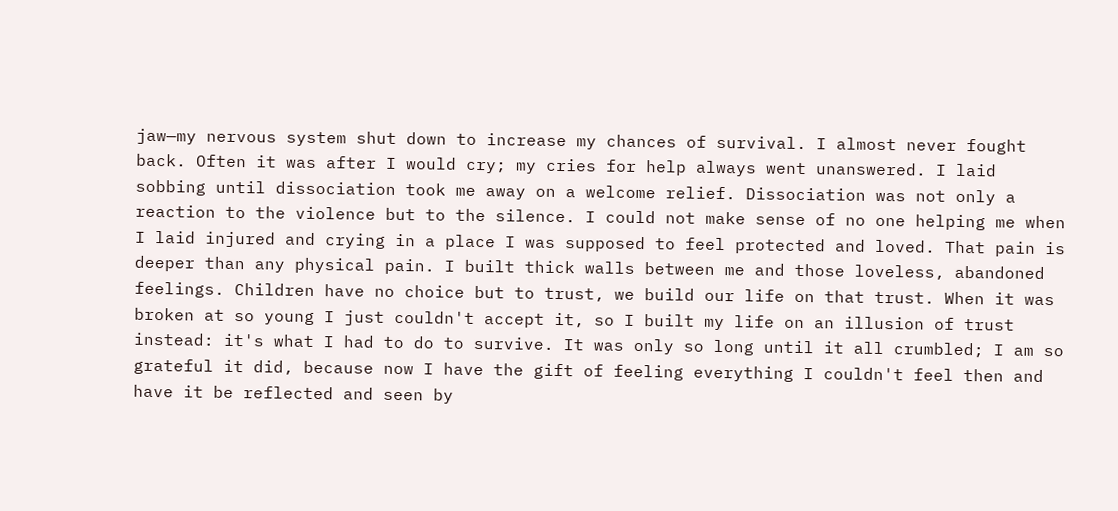jaw—my nervous system shut down to increase my chances of survival. I almost never fought back. Often it was after I would cry; my cries for help always went unanswered. I laid sobbing until dissociation took me away on a welcome relief. Dissociation was not only a reaction to the violence but to the silence. I could not make sense of no one helping me when I laid injured and crying in a place I was supposed to feel protected and loved. That pain is deeper than any physical pain. I built thick walls between me and those loveless, abandoned feelings. Children have no choice but to trust, we build our life on that trust. When it was broken at so young I just couldn't accept it, so I built my life on an illusion of trust instead: it's what I had to do to survive. It was only so long until it all crumbled; I am so grateful it did, because now I have the gift of feeling everything I couldn't feel then and have it be reflected and seen by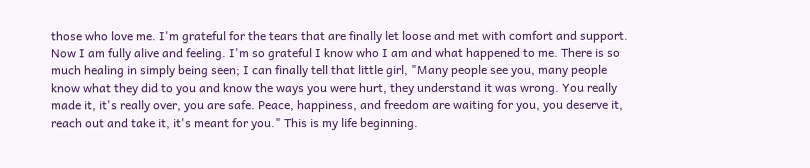those who love me. I'm grateful for the tears that are finally let loose and met with comfort and support. Now I am fully alive and feeling. I'm so grateful I know who I am and what happened to me. There is so much healing in simply being seen; I can finally tell that little girl, "Many people see you, many people know what they did to you and know the ways you were hurt, they understand it was wrong. You really made it, it's really over, you are safe. Peace, happiness, and freedom are waiting for you, you deserve it, reach out and take it, it's meant for you." This is my life beginning.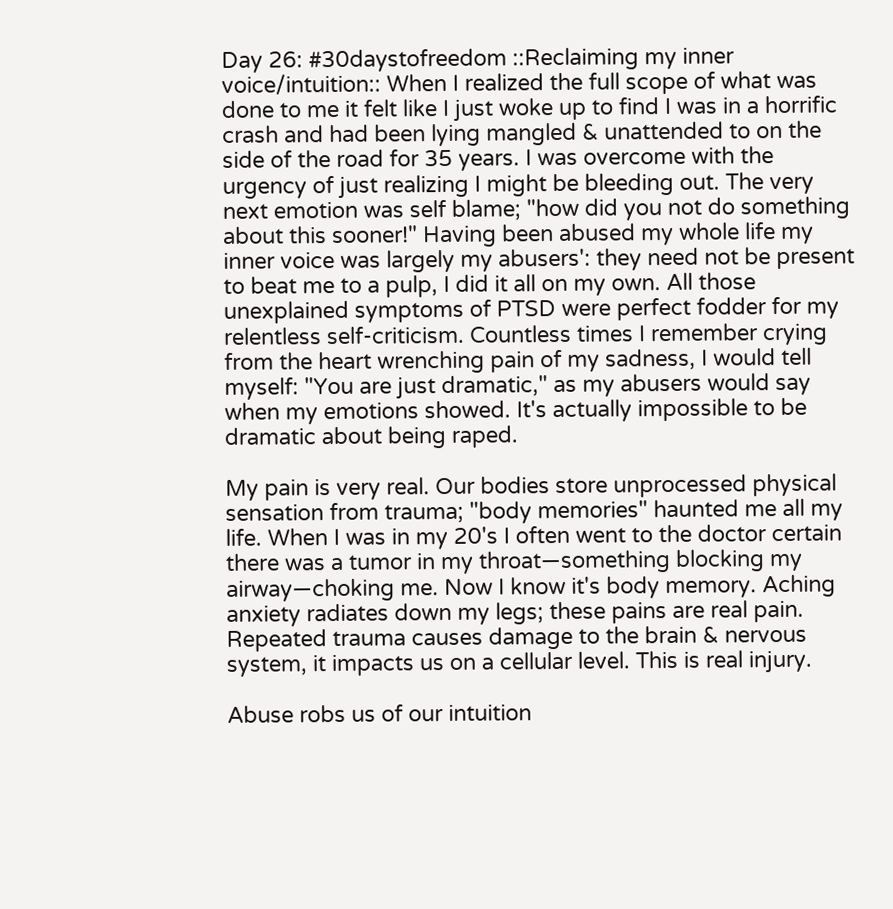Day 26: #30daystofreedom ::Reclaiming my inner voice/intuition:: When I realized the full scope of what was done to me it felt like I just woke up to find I was in a horrific crash and had been lying mangled & unattended to on the side of the road for 35 years. I was overcome with the urgency of just realizing I might be bleeding out. The very next emotion was self blame; "how did you not do something about this sooner!" Having been abused my whole life my inner voice was largely my abusers': they need not be present to beat me to a pulp, I did it all on my own. All those unexplained symptoms of PTSD were perfect fodder for my relentless self-criticism. Countless times I remember crying from the heart wrenching pain of my sadness, I would tell myself: "You are just dramatic," as my abusers would say when my emotions showed. It's actually impossible to be dramatic about being raped.

My pain is very real. Our bodies store unprocessed physical sensation from trauma; "body memories" haunted me all my life. When I was in my 20's I often went to the doctor certain there was a tumor in my throat—something blocking my airway—choking me. Now I know it's body memory. Aching anxiety radiates down my legs; these pains are real pain. Repeated trauma causes damage to the brain & nervous system, it impacts us on a cellular level. This is real injury.

Abuse robs us of our intuition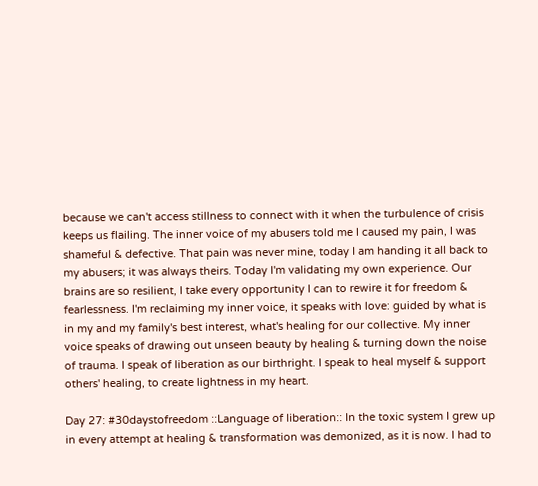because we can't access stillness to connect with it when the turbulence of crisis keeps us flailing. The inner voice of my abusers told me I caused my pain, I was shameful & defective. That pain was never mine, today I am handing it all back to my abusers; it was always theirs. Today I'm validating my own experience. Our brains are so resilient, I take every opportunity I can to rewire it for freedom & fearlessness. I'm reclaiming my inner voice, it speaks with love: guided by what is in my and my family's best interest, what's healing for our collective. My inner voice speaks of drawing out unseen beauty by healing & turning down the noise of trauma. I speak of liberation as our birthright. I speak to heal myself & support others' healing, to create lightness in my heart.

Day 27: #30daystofreedom ::Language of liberation:: In the toxic system I grew up in every attempt at healing & transformation was demonized, as it is now. I had to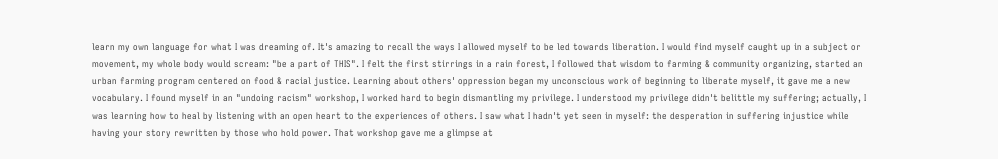learn my own language for what I was dreaming of. It's amazing to recall the ways I allowed myself to be led towards liberation. I would find myself caught up in a subject or movement, my whole body would scream: "be a part of THIS". I felt the first stirrings in a rain forest, I followed that wisdom to farming & community organizing, started an urban farming program centered on food & racial justice. Learning about others' oppression began my unconscious work of beginning to liberate myself, it gave me a new vocabulary. I found myself in an "undoing racism" workshop, I worked hard to begin dismantling my privilege. I understood my privilege didn't belittle my suffering; actually, I was learning how to heal by listening with an open heart to the experiences of others. I saw what I hadn't yet seen in myself: the desperation in suffering injustice while having your story rewritten by those who hold power. That workshop gave me a glimpse at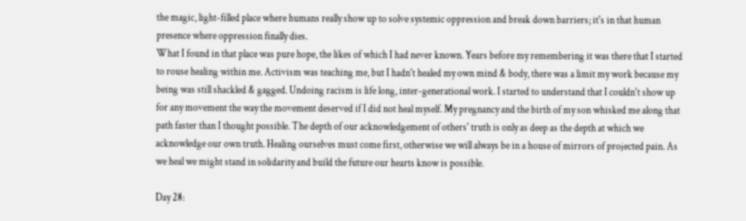the magic, light-filled place where humans really show up to solve systemic oppression and break down barriers; it's in that human presence where oppression finally dies.
What I found in that place was pure hope, the likes of which I had never known. Years before my remembering it was there that I started to rouse healing within me. Activism was teaching me, but I hadn't healed my own mind & body, there was a limit my work because my being was still shackled & gagged. Undoing racism is life long, inter-generational work. I started to understand that I couldn't show up for any movement the way the movement deserved if I did not heal myself. My pregnancy and the birth of my son whisked me along that path faster than I thought possible. The depth of our acknowledgement of others' truth is only as deep as the depth at which we acknowledge our own truth. Healing ourselves must come first, otherwise we will always be in a house of mirrors of projected pain. As we heal we might stand in solidarity and build the future our hearts know is possible.

Day 28: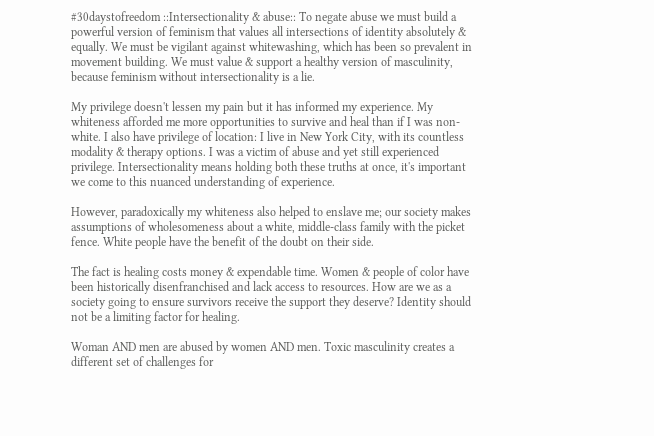#30daystofreedom ::Intersectionality & abuse:: To negate abuse we must build a powerful version of feminism that values all intersections of identity absolutely & equally. We must be vigilant against whitewashing, which has been so prevalent in movement building. We must value & support a healthy version of masculinity, because feminism without intersectionality is a lie.

My privilege doesn't lessen my pain but it has informed my experience. My whiteness afforded me more opportunities to survive and heal than if I was non-white. I also have privilege of location: I live in New York City, with its countless modality & therapy options. I was a victim of abuse and yet still experienced privilege. Intersectionality means holding both these truths at once, it's important we come to this nuanced understanding of experience.

However, paradoxically my whiteness also helped to enslave me; our society makes assumptions of wholesomeness about a white, middle-class family with the picket fence. White people have the benefit of the doubt on their side.

The fact is healing costs money & expendable time. Women & people of color have been historically disenfranchised and lack access to resources. How are we as a society going to ensure survivors receive the support they deserve? Identity should not be a limiting factor for healing.

Woman AND men are abused by women AND men. Toxic masculinity creates a different set of challenges for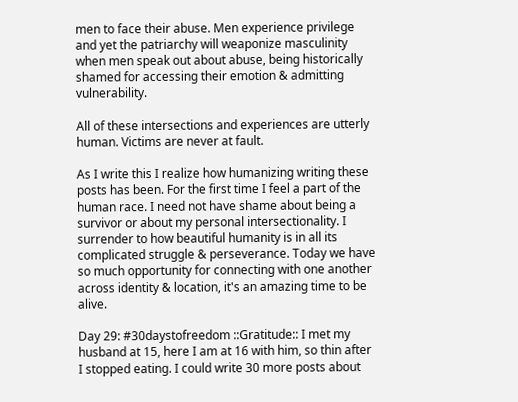men to face their abuse. Men experience privilege and yet the patriarchy will weaponize masculinity when men speak out about abuse, being historically shamed for accessing their emotion & admitting vulnerability.

All of these intersections and experiences are utterly human. Victims are never at fault.

As I write this I realize how humanizing writing these posts has been. For the first time I feel a part of the human race. I need not have shame about being a survivor or about my personal intersectionality. I surrender to how beautiful humanity is in all its complicated struggle & perseverance. Today we have so much opportunity for connecting with one another across identity & location, it's an amazing time to be alive.

Day 29: #30daystofreedom ::Gratitude:: I met my husband at 15, here I am at 16 with him, so thin after I stopped eating. I could write 30 more posts about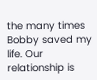the many times Bobby saved my life. Our relationship is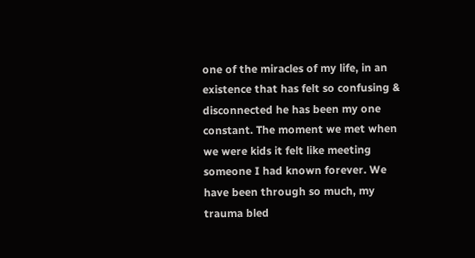one of the miracles of my life, in an existence that has felt so confusing & disconnected he has been my one constant. The moment we met when we were kids it felt like meeting someone I had known forever. We have been through so much, my trauma bled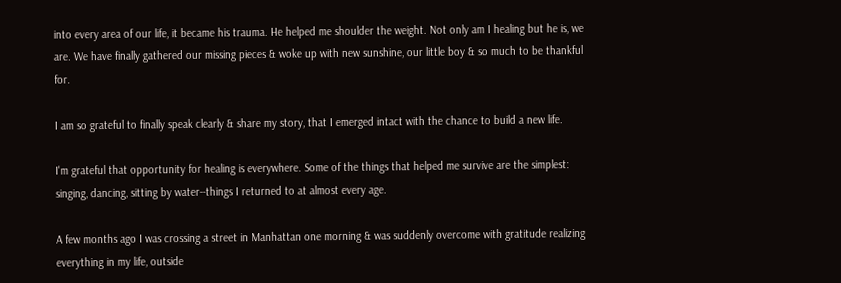into every area of our life, it became his trauma. He helped me shoulder the weight. Not only am I healing but he is, we are. We have finally gathered our missing pieces & woke up with new sunshine, our little boy & so much to be thankful for.

I am so grateful to finally speak clearly & share my story, that I emerged intact with the chance to build a new life.

I'm grateful that opportunity for healing is everywhere. Some of the things that helped me survive are the simplest: singing, dancing, sitting by water--things I returned to at almost every age.

A few months ago I was crossing a street in Manhattan one morning & was suddenly overcome with gratitude realizing everything in my life, outside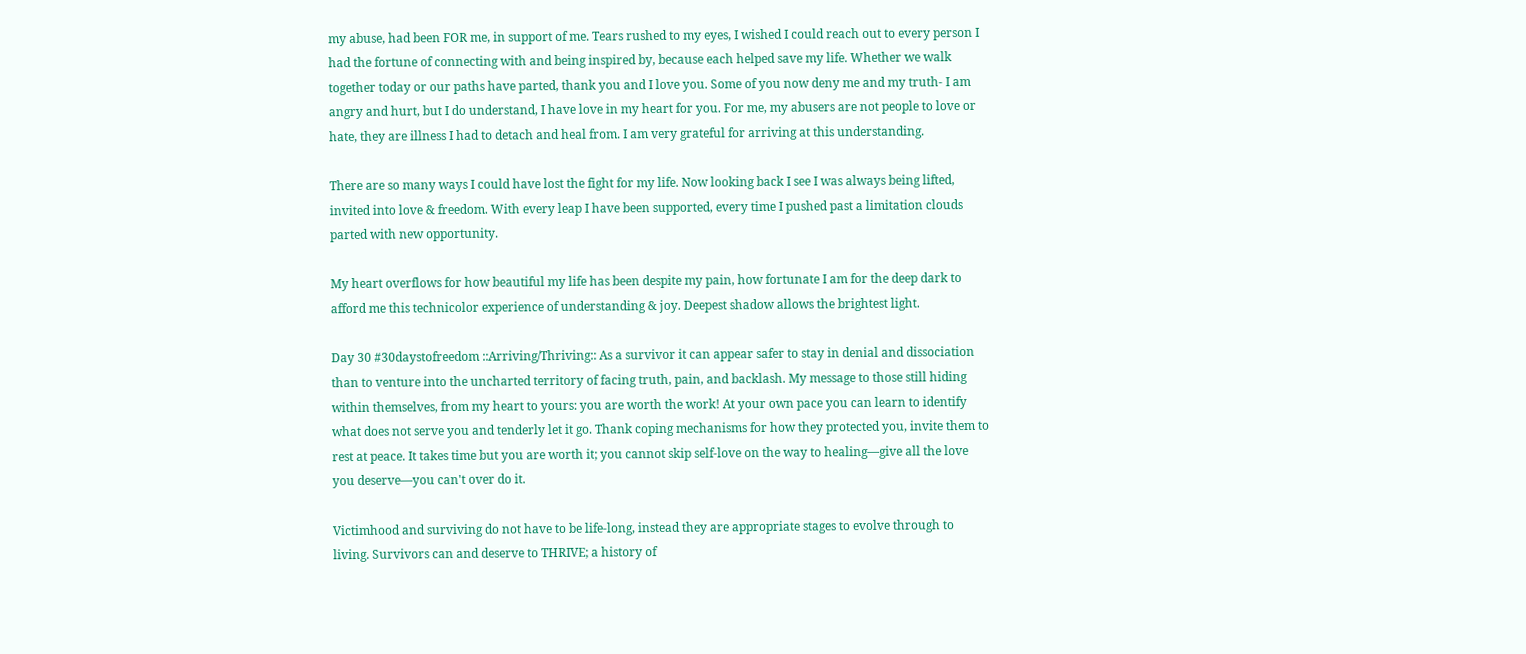my abuse, had been FOR me, in support of me. Tears rushed to my eyes, I wished I could reach out to every person I had the fortune of connecting with and being inspired by, because each helped save my life. Whether we walk together today or our paths have parted, thank you and I love you. Some of you now deny me and my truth- I am angry and hurt, but I do understand, I have love in my heart for you. For me, my abusers are not people to love or hate, they are illness I had to detach and heal from. I am very grateful for arriving at this understanding.

There are so many ways I could have lost the fight for my life. Now looking back I see I was always being lifted, invited into love & freedom. With every leap I have been supported, every time I pushed past a limitation clouds parted with new opportunity.

My heart overflows for how beautiful my life has been despite my pain, how fortunate I am for the deep dark to afford me this technicolor experience of understanding & joy. Deepest shadow allows the brightest light.

Day 30 #30daystofreedom ::Arriving/Thriving:: As a survivor it can appear safer to stay in denial and dissociation than to venture into the uncharted territory of facing truth, pain, and backlash. My message to those still hiding within themselves, from my heart to yours: you are worth the work! At your own pace you can learn to identify what does not serve you and tenderly let it go. Thank coping mechanisms for how they protected you, invite them to rest at peace. It takes time but you are worth it; you cannot skip self-love on the way to healing—give all the love you deserve—you can't over do it.

Victimhood and surviving do not have to be life-long, instead they are appropriate stages to evolve through to living. Survivors can and deserve to THRIVE; a history of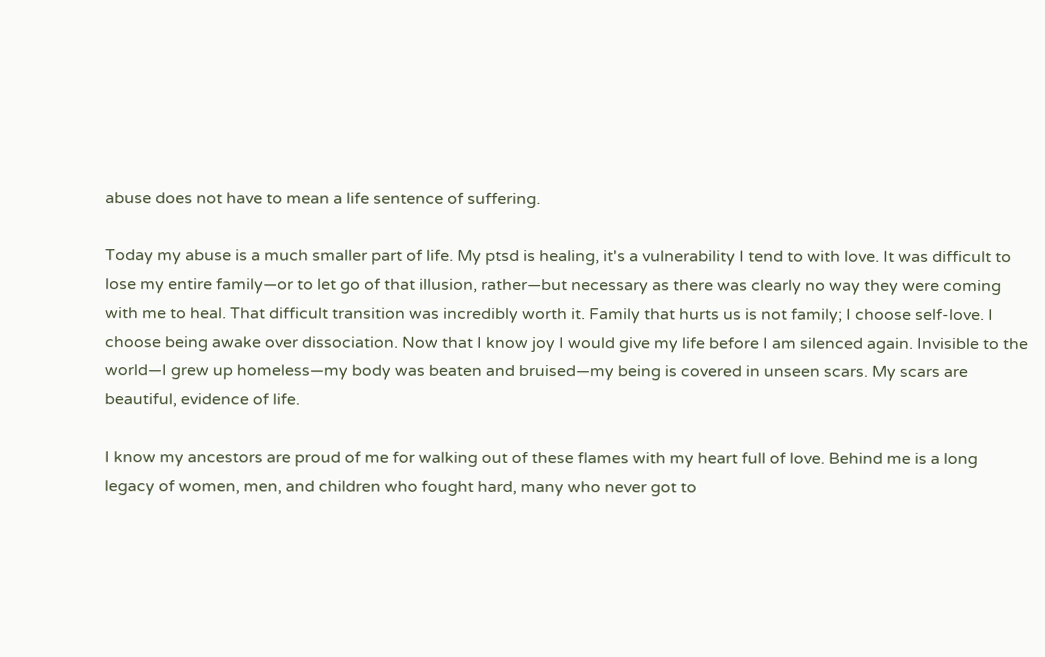abuse does not have to mean a life sentence of suffering.

Today my abuse is a much smaller part of life. My ptsd is healing, it's a vulnerability I tend to with love. It was difficult to lose my entire family—or to let go of that illusion, rather—but necessary as there was clearly no way they were coming with me to heal. That difficult transition was incredibly worth it. Family that hurts us is not family; I choose self-love. I choose being awake over dissociation. Now that I know joy I would give my life before I am silenced again. Invisible to the world—I grew up homeless—my body was beaten and bruised—my being is covered in unseen scars. My scars are beautiful, evidence of life.

I know my ancestors are proud of me for walking out of these flames with my heart full of love. Behind me is a long legacy of women, men, and children who fought hard, many who never got to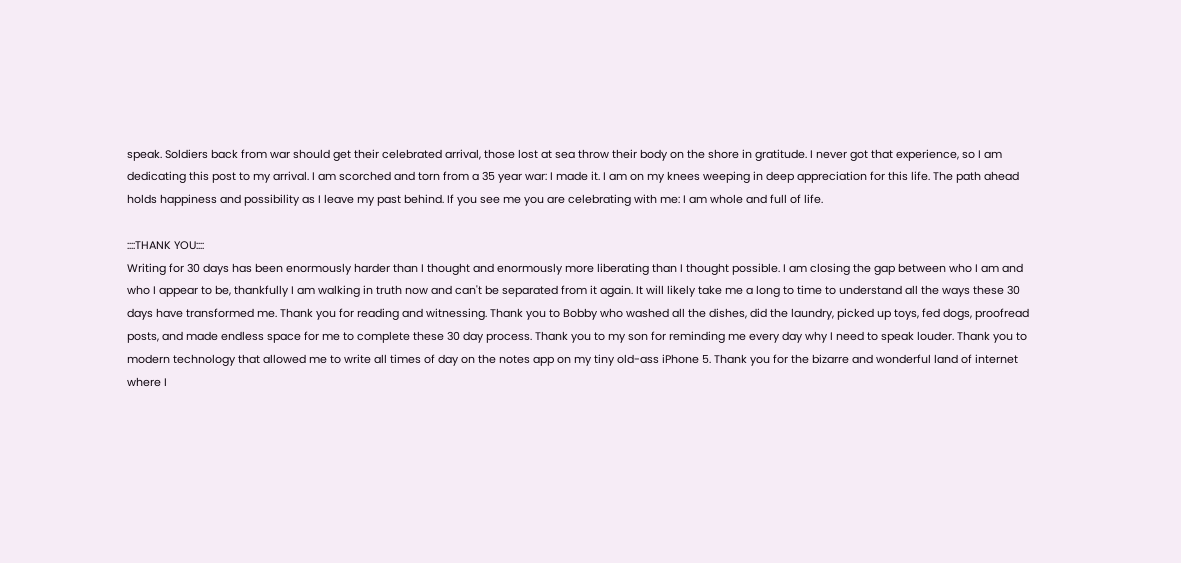speak. Soldiers back from war should get their celebrated arrival, those lost at sea throw their body on the shore in gratitude. I never got that experience, so I am dedicating this post to my arrival. I am scorched and torn from a 35 year war: I made it. I am on my knees weeping in deep appreciation for this life. The path ahead holds happiness and possibility as I leave my past behind. If you see me you are celebrating with me: I am whole and full of life.

::::THANK YOU::::
Writing for 30 days has been enormously harder than I thought and enormously more liberating than I thought possible. I am closing the gap between who I am and who I appear to be, thankfully I am walking in truth now and can't be separated from it again. It will likely take me a long to time to understand all the ways these 30 days have transformed me. Thank you for reading and witnessing. Thank you to Bobby who washed all the dishes, did the laundry, picked up toys, fed dogs, proofread posts, and made endless space for me to complete these 30 day process. Thank you to my son for reminding me every day why I need to speak louder. Thank you to modern technology that allowed me to write all times of day on the notes app on my tiny old-ass iPhone 5. Thank you for the bizarre and wonderful land of internet where I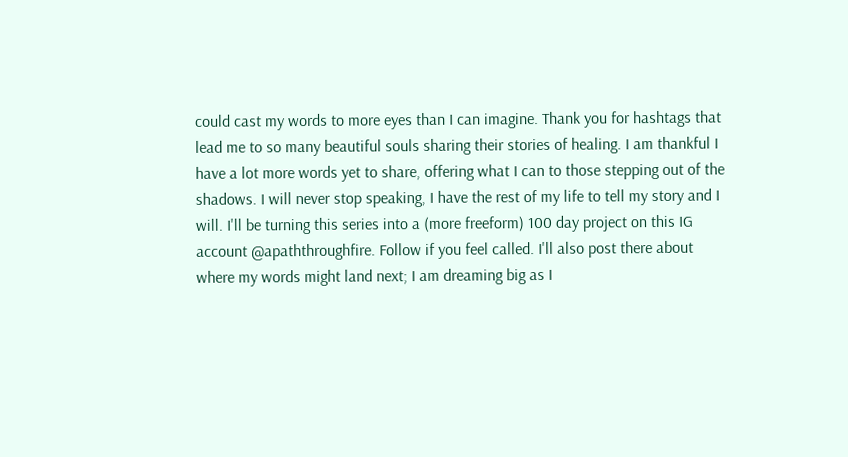could cast my words to more eyes than I can imagine. Thank you for hashtags that lead me to so many beautiful souls sharing their stories of healing. I am thankful I have a lot more words yet to share, offering what I can to those stepping out of the shadows. I will never stop speaking, I have the rest of my life to tell my story and I will. I'll be turning this series into a (more freeform) 100 day project on this IG account @apaththroughfire. Follow if you feel called. I'll also post there about where my words might land next; I am dreaming big as I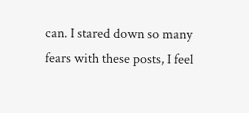can. I stared down so many fears with these posts, I feel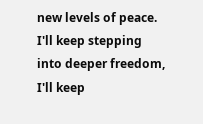new levels of peace. I'll keep stepping into deeper freedom, I'll keep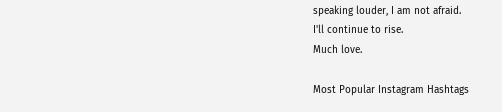speaking louder, I am not afraid.
I'll continue to rise.
Much love.

Most Popular Instagram Hashtags